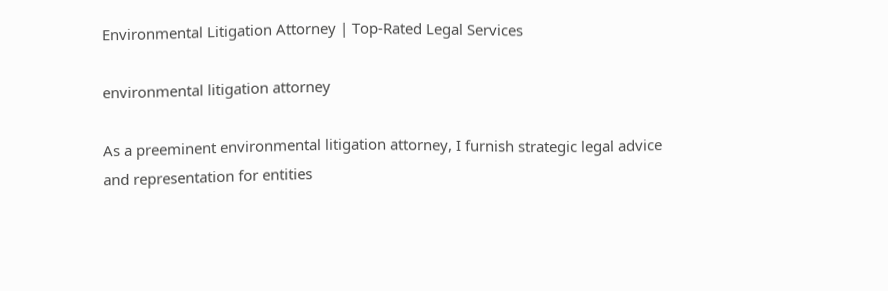Environmental Litigation Attorney | Top-Rated Legal Services

environmental litigation attorney

As a preeminent environmental litigation attorney, I furnish strategic legal advice and representation for entities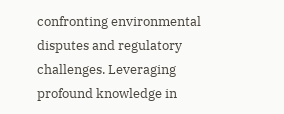confronting environmental disputes and regulatory challenges. Leveraging profound knowledge in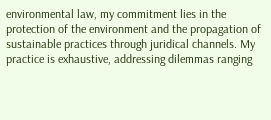environmental law, my commitment lies in the protection of the environment and the propagation of sustainable practices through juridical channels. My practice is exhaustive, addressing dilemmas ranging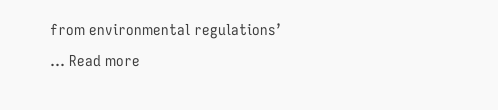from environmental regulations’ … Read more